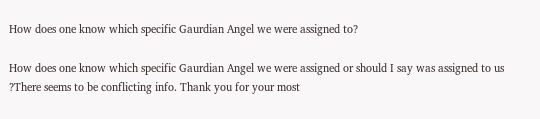How does one know which specific Gaurdian Angel we were assigned to?

How does one know which specific Gaurdian Angel we were assigned or should I say was assigned to us ?There seems to be conflicting info. Thank you for your most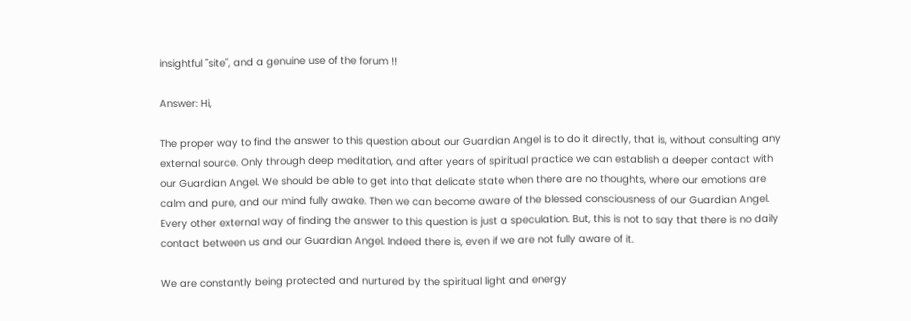insightful "site", and a genuine use of the forum !!

Answer: Hi,

The proper way to find the answer to this question about our Guardian Angel is to do it directly, that is, without consulting any external source. Only through deep meditation, and after years of spiritual practice we can establish a deeper contact with our Guardian Angel. We should be able to get into that delicate state when there are no thoughts, where our emotions are calm and pure, and our mind fully awake. Then we can become aware of the blessed consciousness of our Guardian Angel. Every other external way of finding the answer to this question is just a speculation. But, this is not to say that there is no daily contact between us and our Guardian Angel. Indeed there is, even if we are not fully aware of it.

We are constantly being protected and nurtured by the spiritual light and energy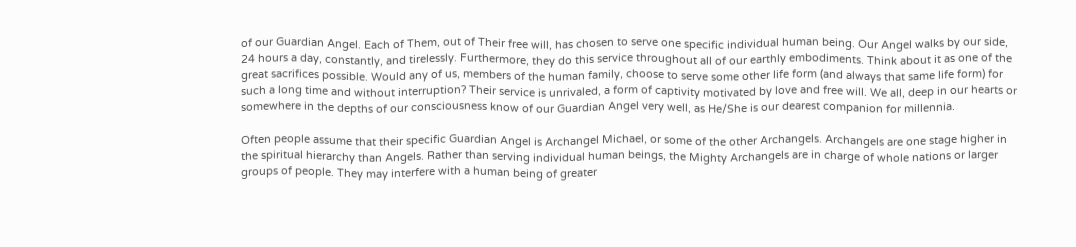of our Guardian Angel. Each of Them, out of Their free will, has chosen to serve one specific individual human being. Our Angel walks by our side, 24 hours a day, constantly, and tirelessly. Furthermore, they do this service throughout all of our earthly embodiments. Think about it as one of the great sacrifices possible. Would any of us, members of the human family, choose to serve some other life form (and always that same life form) for such a long time and without interruption? Their service is unrivaled, a form of captivity motivated by love and free will. We all, deep in our hearts or somewhere in the depths of our consciousness know of our Guardian Angel very well, as He/She is our dearest companion for millennia.

Often people assume that their specific Guardian Angel is Archangel Michael, or some of the other Archangels. Archangels are one stage higher in the spiritual hierarchy than Angels. Rather than serving individual human beings, the Mighty Archangels are in charge of whole nations or larger groups of people. They may interfere with a human being of greater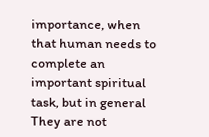importance, when that human needs to complete an important spiritual task, but in general They are not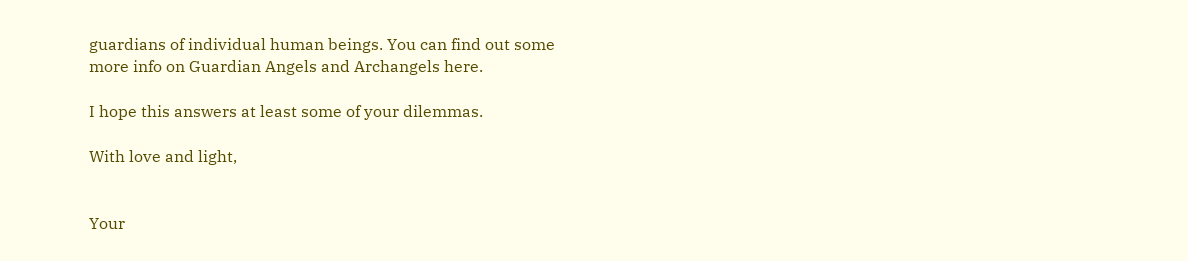guardians of individual human beings. You can find out some more info on Guardian Angels and Archangels here.

I hope this answers at least some of your dilemmas.

With love and light,


Your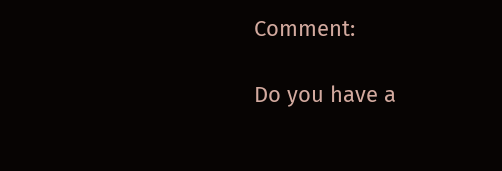Comment:

Do you have a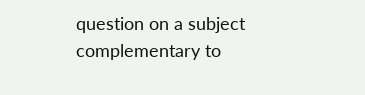question on a subject complementary to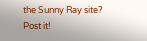the Sunny Ray site? Post it!